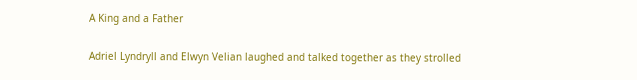A King and a Father

Adriel Lyndryll and Elwyn Velian laughed and talked together as they strolled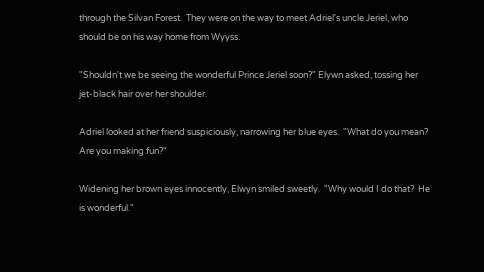through the Silvan Forest.  They were on the way to meet Adriel's uncle Jeriel, who should be on his way home from Wyyss.

"Shouldn't we be seeing the wonderful Prince Jeriel soon?" Elywn asked, tossing her jet-black hair over her shoulder.

Adriel looked at her friend suspiciously, narrowing her blue eyes.  "What do you mean?  Are you making fun?"

Widening her brown eyes innocently, Elwyn smiled sweetly.  "Why would I do that?  He is wonderful."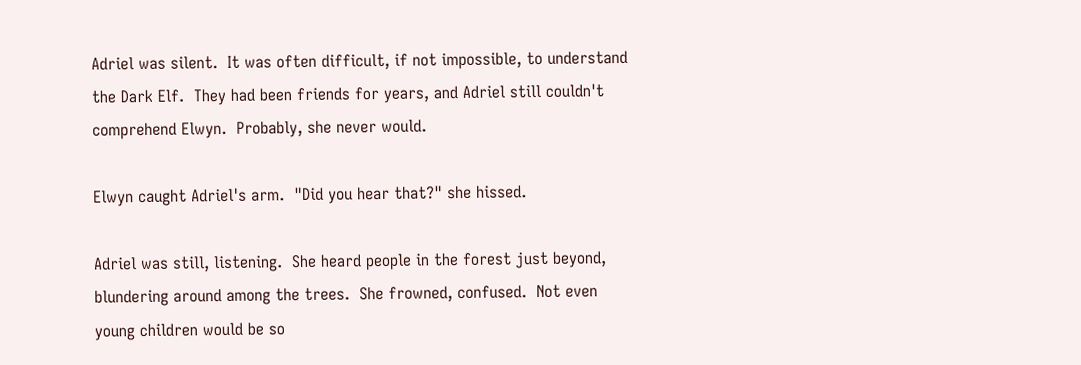Adriel was silent.  It was often difficult, if not impossible, to understand the Dark Elf.  They had been friends for years, and Adriel still couldn't comprehend Elwyn.  Probably, she never would.

Elwyn caught Adriel's arm.  "Did you hear that?" she hissed.

Adriel was still, listening.  She heard people in the forest just beyond, blundering around among the trees.  She frowned, confused.  Not even young children would be so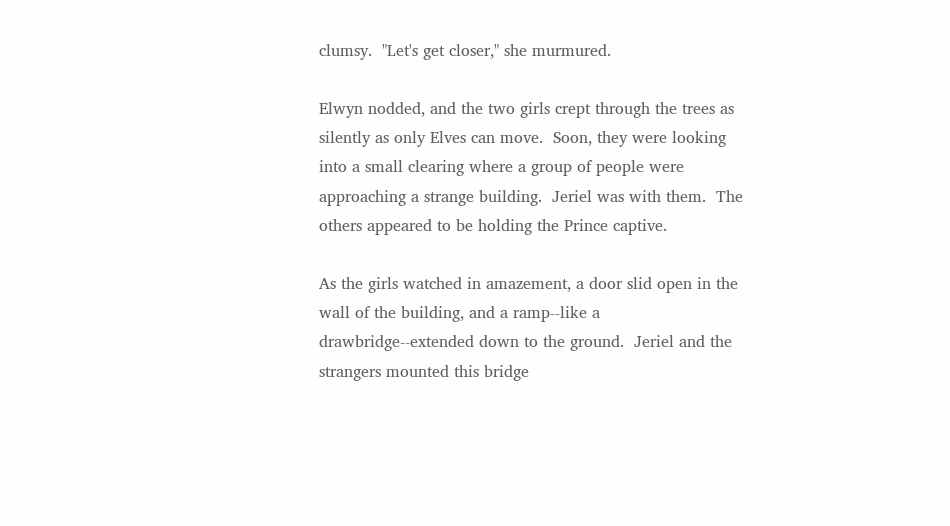clumsy.  "Let's get closer," she murmured.

Elwyn nodded, and the two girls crept through the trees as silently as only Elves can move.  Soon, they were looking into a small clearing where a group of people were approaching a strange building.  Jeriel was with them.  The others appeared to be holding the Prince captive.

As the girls watched in amazement, a door slid open in the wall of the building, and a ramp--like a drawbridge--extended down to the ground.  Jeriel and the strangers mounted this bridge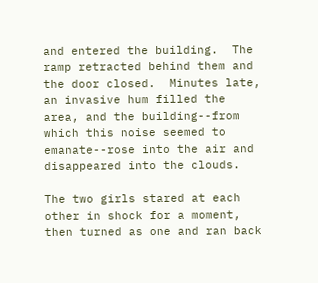and entered the building.  The ramp retracted behind them and the door closed.  Minutes late, an invasive hum filled the area, and the building--from which this noise seemed to emanate--rose into the air and disappeared into the clouds.

The two girls stared at each other in shock for a moment, then turned as one and ran back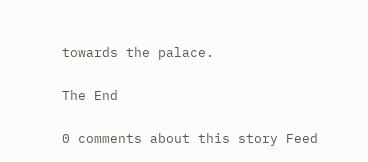towards the palace.

The End

0 comments about this story Feed